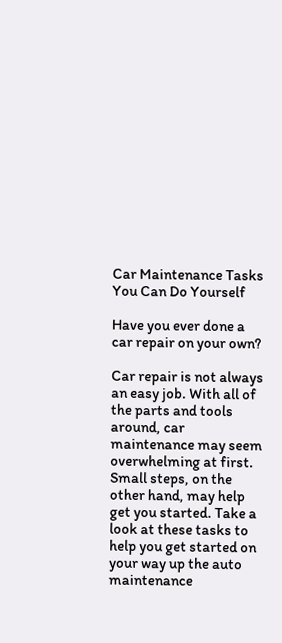Car Maintenance Tasks You Can Do Yourself

Have you ever done a car repair on your own?

Car repair is not always an easy job. With all of the parts and tools around, car maintenance may seem overwhelming at first. Small steps, on the other hand, may help get you started. Take a look at these tasks to help you get started on your way up the auto maintenance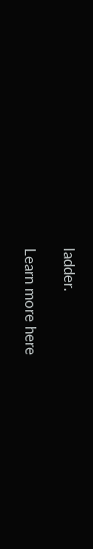ladder.

Learn more here